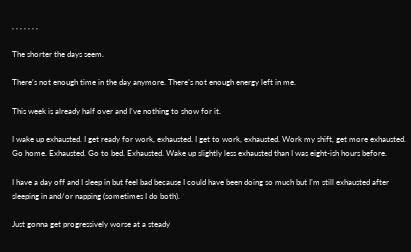, , , , , , ,

The shorter the days seem.

There’s not enough time in the day anymore. There’s not enough energy left in me.

This week is already half over and I’ve nothing to show for it.

I wake up exhausted. I get ready for work, exhausted. I get to work, exhausted. Work my shift, get more exhausted. Go home. Exhausted. Go to bed. Exhausted. Wake up slightly less exhausted than I was eight-ish hours before.

I have a day off and I sleep in but feel bad because I could have been doing so much but I’m still exhausted after sleeping in and/or napping (sometimes I do both).

Just gonna get progressively worse at a steady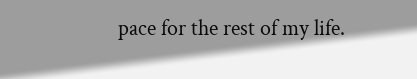pace for the rest of my life.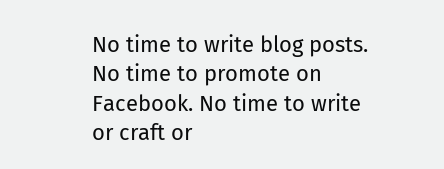No time to write blog posts. No time to promote on Facebook. No time to write or craft or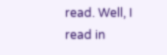read. Well, I read in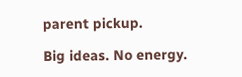parent pickup.

Big ideas. No energy.